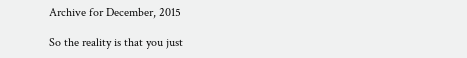Archive for December, 2015

So the reality is that you just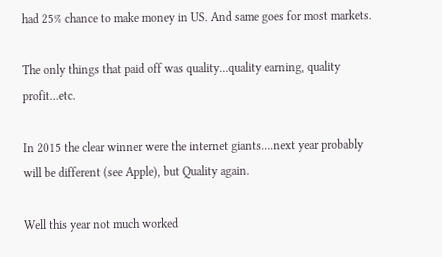had 25% chance to make money in US. And same goes for most markets.

The only things that paid off was quality…quality earning, quality profit…etc.

In 2015 the clear winner were the internet giants….next year probably will be different (see Apple), but Quality again.

Well this year not much worked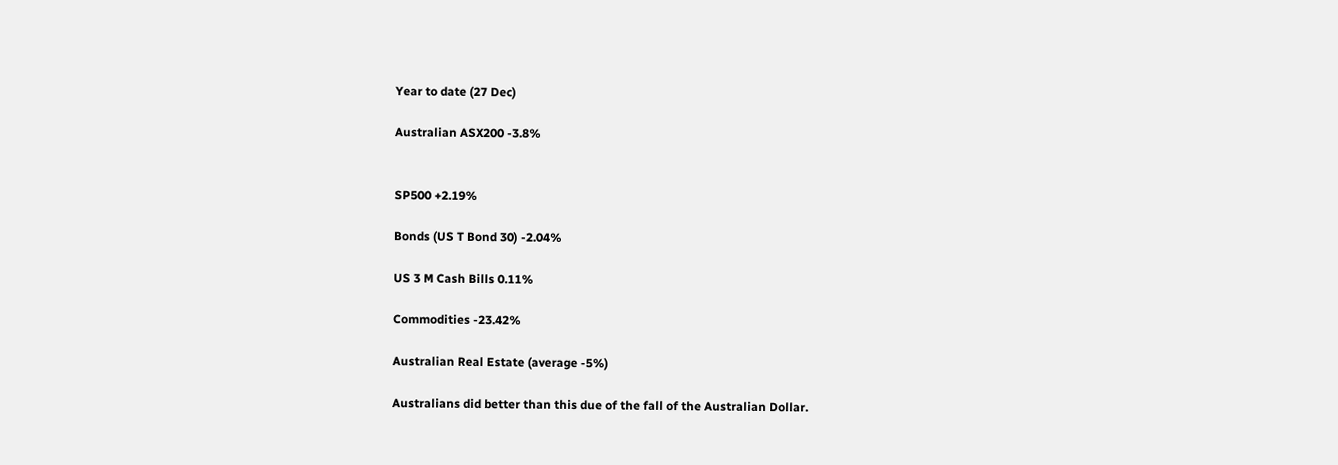Year to date (27 Dec)

Australian ASX200 -3.8%


SP500 +2.19%

Bonds (US T Bond 30) -2.04%

US 3 M Cash Bills 0.11%

Commodities -23.42%

Australian Real Estate (average -5%)

Australians did better than this due of the fall of the Australian Dollar.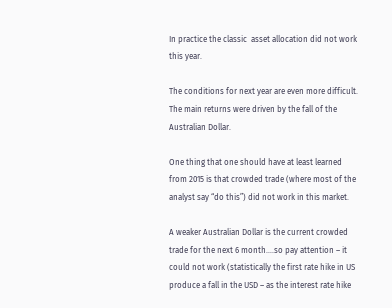In practice the classic  asset allocation did not work this year.

The conditions for next year are even more difficult. The main returns were driven by the fall of the Australian Dollar.

One thing that one should have at least learned from 2015 is that crowded trade (where most of the analyst say “do this”) did not work in this market.

A weaker Australian Dollar is the current crowded trade for the next 6 month….so pay attention – it could not work (statistically the first rate hike in US produce a fall in the USD – as the interest rate hike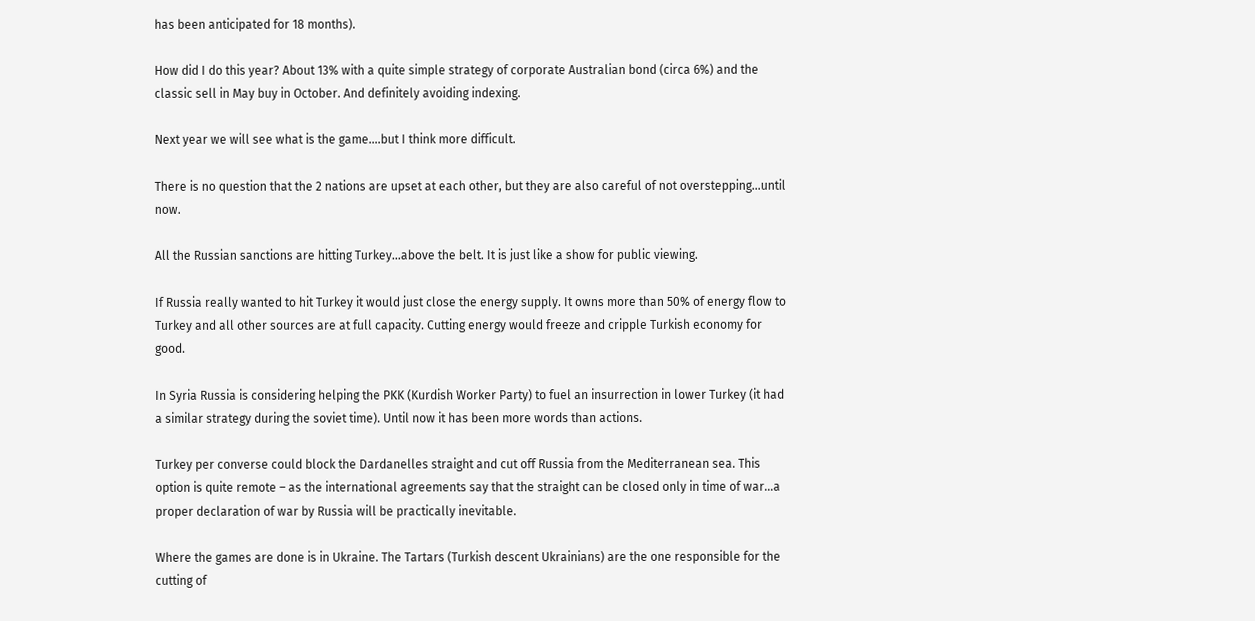has been anticipated for 18 months).

How did I do this year? About 13% with a quite simple strategy of corporate Australian bond (circa 6%) and the classic sell in May buy in October. And definitely avoiding indexing.

Next year we will see what is the game….but I think more difficult.

There is no question that the 2 nations are upset at each other, but they are also careful of not overstepping…until now.

All the Russian sanctions are hitting Turkey…above the belt. It is just like a show for public viewing.

If Russia really wanted to hit Turkey it would just close the energy supply. It owns more than 50% of energy flow to Turkey and all other sources are at full capacity. Cutting energy would freeze and cripple Turkish economy for good.

In Syria Russia is considering helping the PKK (Kurdish Worker Party) to fuel an insurrection in lower Turkey (it had a similar strategy during the soviet time). Until now it has been more words than actions.

Turkey per converse could block the Dardanelles straight and cut off Russia from the Mediterranean sea. This option is quite remote – as the international agreements say that the straight can be closed only in time of war…a proper declaration of war by Russia will be practically inevitable.

Where the games are done is in Ukraine. The Tartars (Turkish descent Ukrainians) are the one responsible for the cutting of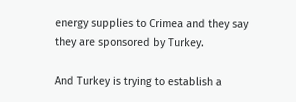energy supplies to Crimea and they say they are sponsored by Turkey.

And Turkey is trying to establish a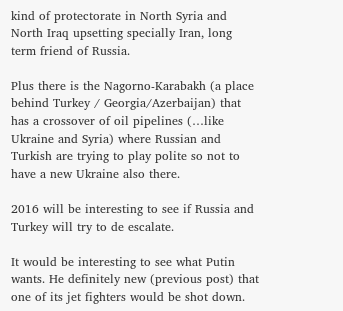kind of protectorate in North Syria and North Iraq upsetting specially Iran, long term friend of Russia.

Plus there is the Nagorno-Karabakh (a place behind Turkey / Georgia/Azerbaijan) that has a crossover of oil pipelines (…like Ukraine and Syria) where Russian and Turkish are trying to play polite so not to have a new Ukraine also there.

2016 will be interesting to see if Russia and Turkey will try to de escalate.

It would be interesting to see what Putin wants. He definitely new (previous post) that one of its jet fighters would be shot down.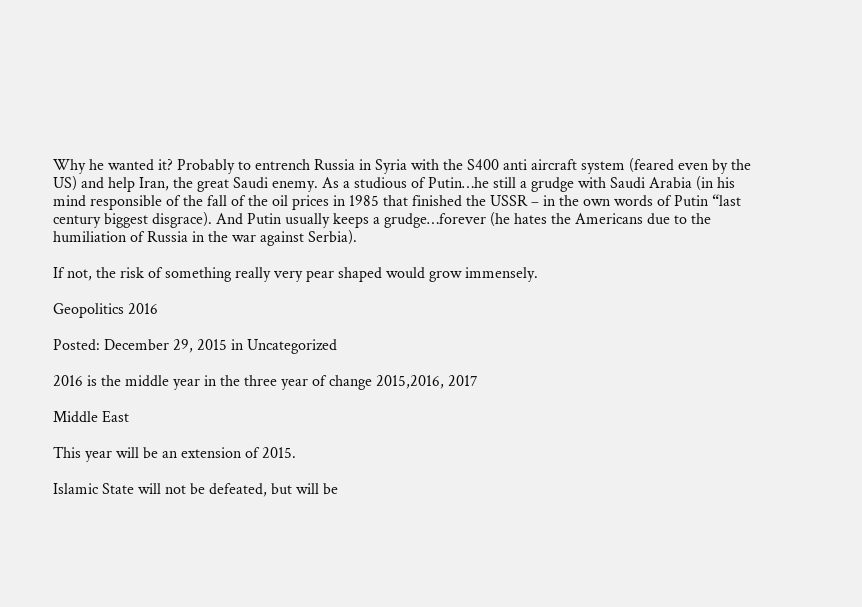Why he wanted it? Probably to entrench Russia in Syria with the S400 anti aircraft system (feared even by the US) and help Iran, the great Saudi enemy. As a studious of Putin…he still a grudge with Saudi Arabia (in his mind responsible of the fall of the oil prices in 1985 that finished the USSR – in the own words of Putin “last century biggest disgrace). And Putin usually keeps a grudge…forever (he hates the Americans due to the humiliation of Russia in the war against Serbia).

If not, the risk of something really very pear shaped would grow immensely.

Geopolitics 2016

Posted: December 29, 2015 in Uncategorized

2016 is the middle year in the three year of change 2015,2016, 2017

Middle East

This year will be an extension of 2015.

Islamic State will not be defeated, but will be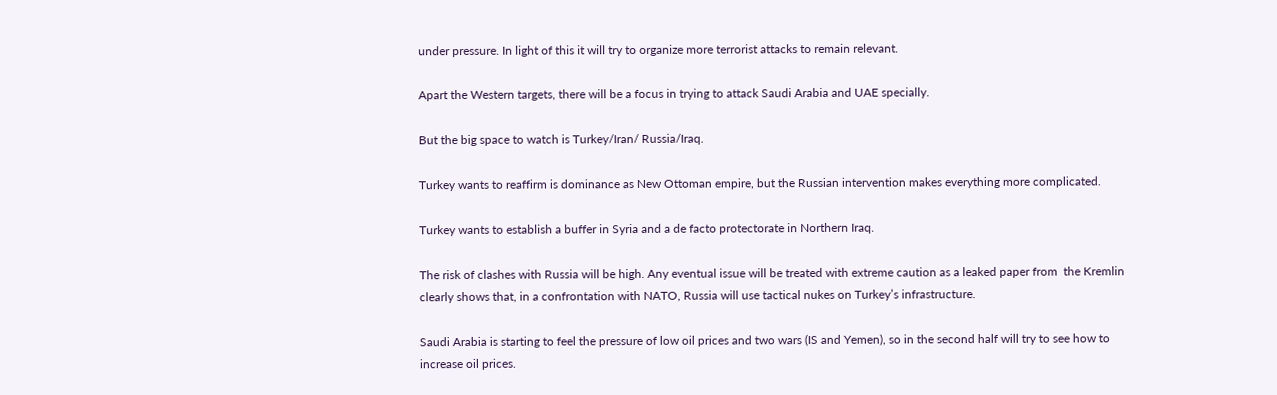under pressure. In light of this it will try to organize more terrorist attacks to remain relevant.

Apart the Western targets, there will be a focus in trying to attack Saudi Arabia and UAE specially.

But the big space to watch is Turkey/Iran/ Russia/Iraq.

Turkey wants to reaffirm is dominance as New Ottoman empire, but the Russian intervention makes everything more complicated.

Turkey wants to establish a buffer in Syria and a de facto protectorate in Northern Iraq.

The risk of clashes with Russia will be high. Any eventual issue will be treated with extreme caution as a leaked paper from  the Kremlin clearly shows that, in a confrontation with NATO, Russia will use tactical nukes on Turkey’s infrastructure.

Saudi Arabia is starting to feel the pressure of low oil prices and two wars (IS and Yemen), so in the second half will try to see how to increase oil prices.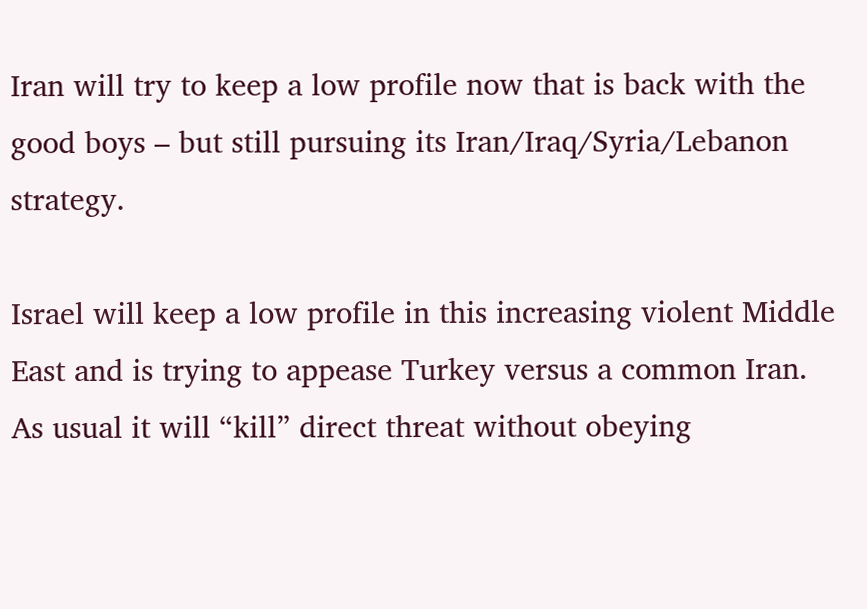Iran will try to keep a low profile now that is back with the good boys – but still pursuing its Iran/Iraq/Syria/Lebanon strategy.

Israel will keep a low profile in this increasing violent Middle East and is trying to appease Turkey versus a common Iran. As usual it will “kill” direct threat without obeying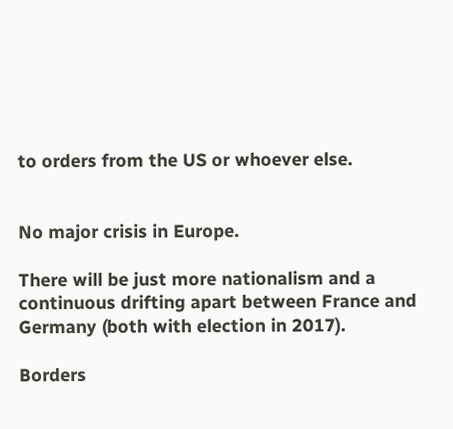to orders from the US or whoever else.


No major crisis in Europe.

There will be just more nationalism and a continuous drifting apart between France and Germany (both with election in 2017).

Borders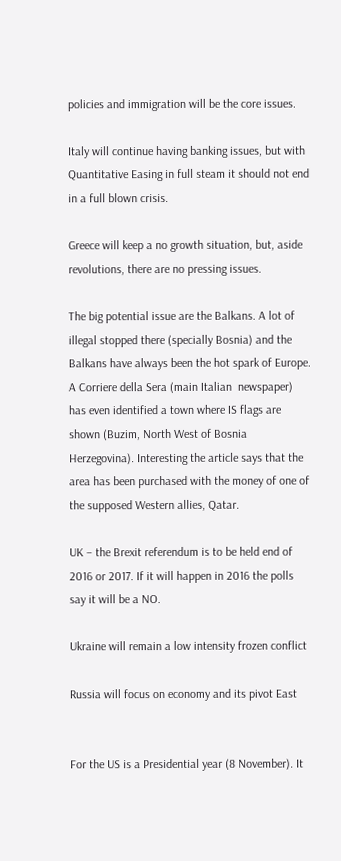policies and immigration will be the core issues.

Italy will continue having banking issues, but with Quantitative Easing in full steam it should not end in a full blown crisis.

Greece will keep a no growth situation, but, aside revolutions, there are no pressing issues.

The big potential issue are the Balkans. A lot of illegal stopped there (specially Bosnia) and the Balkans have always been the hot spark of Europe. A Corriere della Sera (main Italian  newspaper) has even identified a town where IS flags are shown (Buzim, North West of Bosnia Herzegovina). Interesting the article says that the area has been purchased with the money of one of the supposed Western allies, Qatar.

UK – the Brexit referendum is to be held end of 2016 or 2017. If it will happen in 2016 the polls say it will be a NO.

Ukraine will remain a low intensity frozen conflict

Russia will focus on economy and its pivot East


For the US is a Presidential year (8 November). It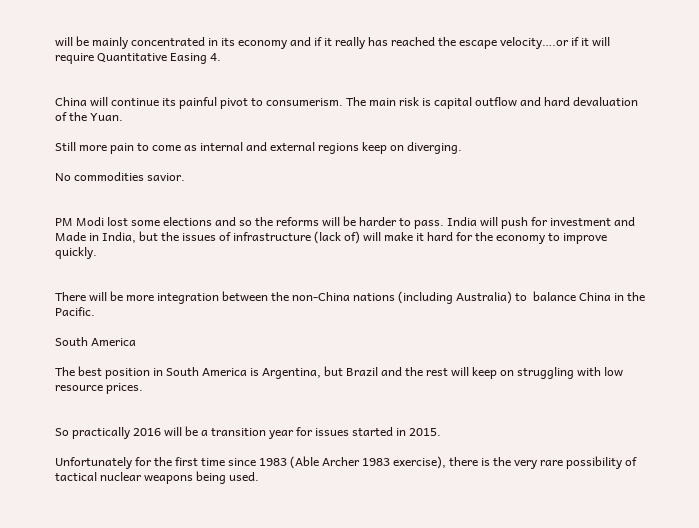will be mainly concentrated in its economy and if it really has reached the escape velocity….or if it will require Quantitative Easing 4.


China will continue its painful pivot to consumerism. The main risk is capital outflow and hard devaluation of the Yuan.

Still more pain to come as internal and external regions keep on diverging.

No commodities savior.


PM Modi lost some elections and so the reforms will be harder to pass. India will push for investment and Made in India, but the issues of infrastructure (lack of) will make it hard for the economy to improve quickly.


There will be more integration between the non-China nations (including Australia) to  balance China in the Pacific.

South America

The best position in South America is Argentina, but Brazil and the rest will keep on struggling with low resource prices.


So practically 2016 will be a transition year for issues started in 2015.

Unfortunately for the first time since 1983 (Able Archer 1983 exercise), there is the very rare possibility of tactical nuclear weapons being used.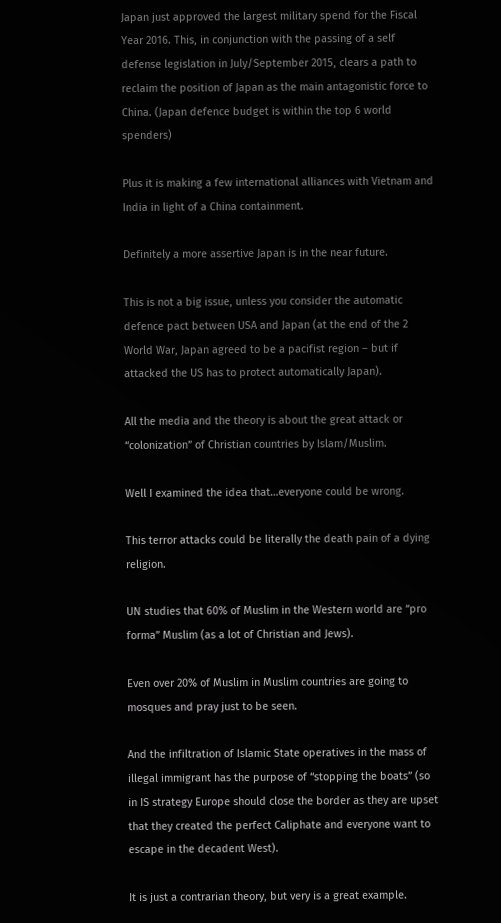Japan just approved the largest military spend for the Fiscal Year 2016. This, in conjunction with the passing of a self defense legislation in July/September 2015, clears a path to reclaim the position of Japan as the main antagonistic force to China. (Japan defence budget is within the top 6 world spenders)

Plus it is making a few international alliances with Vietnam and India in light of a China containment.

Definitely a more assertive Japan is in the near future.

This is not a big issue, unless you consider the automatic defence pact between USA and Japan (at the end of the 2 World War, Japan agreed to be a pacifist region – but if attacked the US has to protect automatically Japan).

All the media and the theory is about the great attack or “colonization” of Christian countries by Islam/Muslim.

Well I examined the idea that…everyone could be wrong.

This terror attacks could be literally the death pain of a dying religion.

UN studies that 60% of Muslim in the Western world are “pro forma” Muslim (as a lot of Christian and Jews).

Even over 20% of Muslim in Muslim countries are going to mosques and pray just to be seen.

And the infiltration of Islamic State operatives in the mass of illegal immigrant has the purpose of “stopping the boats” (so in IS strategy Europe should close the border as they are upset that they created the perfect Caliphate and everyone want to escape in the decadent West).

It is just a contrarian theory, but very is a great example.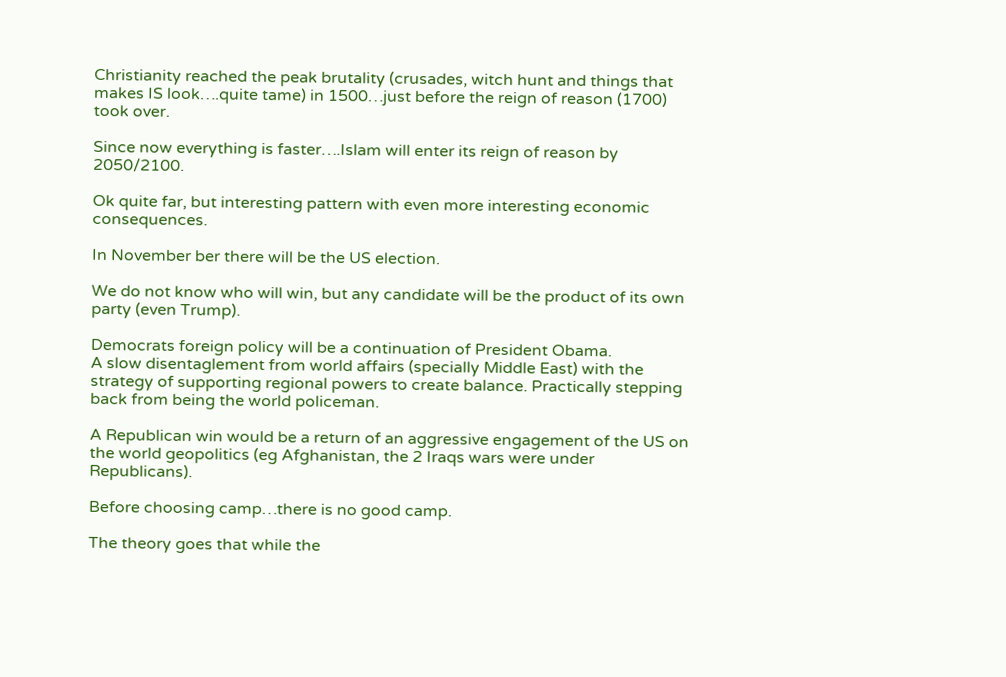Christianity reached the peak brutality (crusades, witch hunt and things that makes IS look….quite tame) in 1500…just before the reign of reason (1700) took over.

Since now everything is faster….Islam will enter its reign of reason by 2050/2100.

Ok quite far, but interesting pattern with even more interesting economic consequences.

In November ber there will be the US election.

We do not know who will win, but any candidate will be the product of its own party (even Trump).

Democrats foreign policy will be a continuation of President Obama.
A slow disentaglement from world affairs (specially Middle East) with the strategy of supporting regional powers to create balance. Practically stepping back from being the world policeman.

A Republican win would be a return of an aggressive engagement of the US on the world geopolitics (eg Afghanistan, the 2 Iraqs wars were under Republicans).

Before choosing camp…there is no good camp.

The theory goes that while the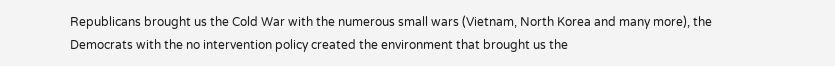Republicans brought us the Cold War with the numerous small wars (Vietnam, North Korea and many more), the Democrats with the no intervention policy created the environment that brought us the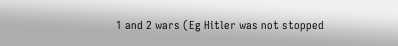1 and 2 wars (Eg Hitler was not stopped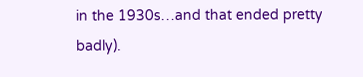in the 1930s…and that ended pretty badly).